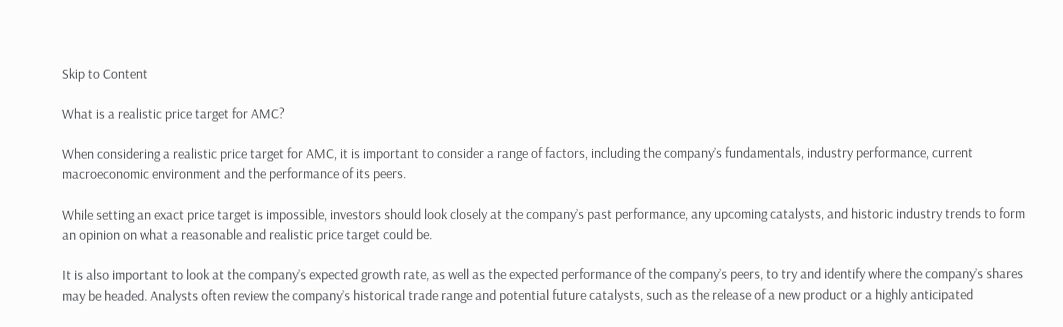Skip to Content

What is a realistic price target for AMC?

When considering a realistic price target for AMC, it is important to consider a range of factors, including the company’s fundamentals, industry performance, current macroeconomic environment and the performance of its peers.

While setting an exact price target is impossible, investors should look closely at the company’s past performance, any upcoming catalysts, and historic industry trends to form an opinion on what a reasonable and realistic price target could be.

It is also important to look at the company’s expected growth rate, as well as the expected performance of the company’s peers, to try and identify where the company’s shares may be headed. Analysts often review the company’s historical trade range and potential future catalysts, such as the release of a new product or a highly anticipated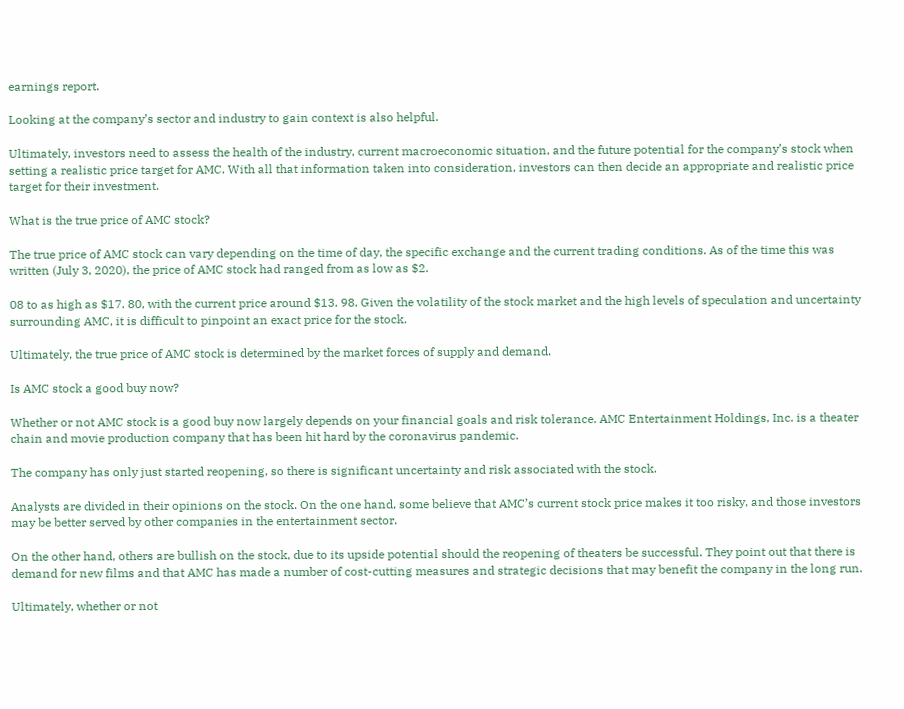earnings report.

Looking at the company’s sector and industry to gain context is also helpful.

Ultimately, investors need to assess the health of the industry, current macroeconomic situation, and the future potential for the company’s stock when setting a realistic price target for AMC. With all that information taken into consideration, investors can then decide an appropriate and realistic price target for their investment.

What is the true price of AMC stock?

The true price of AMC stock can vary depending on the time of day, the specific exchange and the current trading conditions. As of the time this was written (July 3, 2020), the price of AMC stock had ranged from as low as $2.

08 to as high as $17. 80, with the current price around $13. 98. Given the volatility of the stock market and the high levels of speculation and uncertainty surrounding AMC, it is difficult to pinpoint an exact price for the stock.

Ultimately, the true price of AMC stock is determined by the market forces of supply and demand.

Is AMC stock a good buy now?

Whether or not AMC stock is a good buy now largely depends on your financial goals and risk tolerance. AMC Entertainment Holdings, Inc. is a theater chain and movie production company that has been hit hard by the coronavirus pandemic.

The company has only just started reopening, so there is significant uncertainty and risk associated with the stock.

Analysts are divided in their opinions on the stock. On the one hand, some believe that AMC’s current stock price makes it too risky, and those investors may be better served by other companies in the entertainment sector.

On the other hand, others are bullish on the stock, due to its upside potential should the reopening of theaters be successful. They point out that there is demand for new films and that AMC has made a number of cost-cutting measures and strategic decisions that may benefit the company in the long run.

Ultimately, whether or not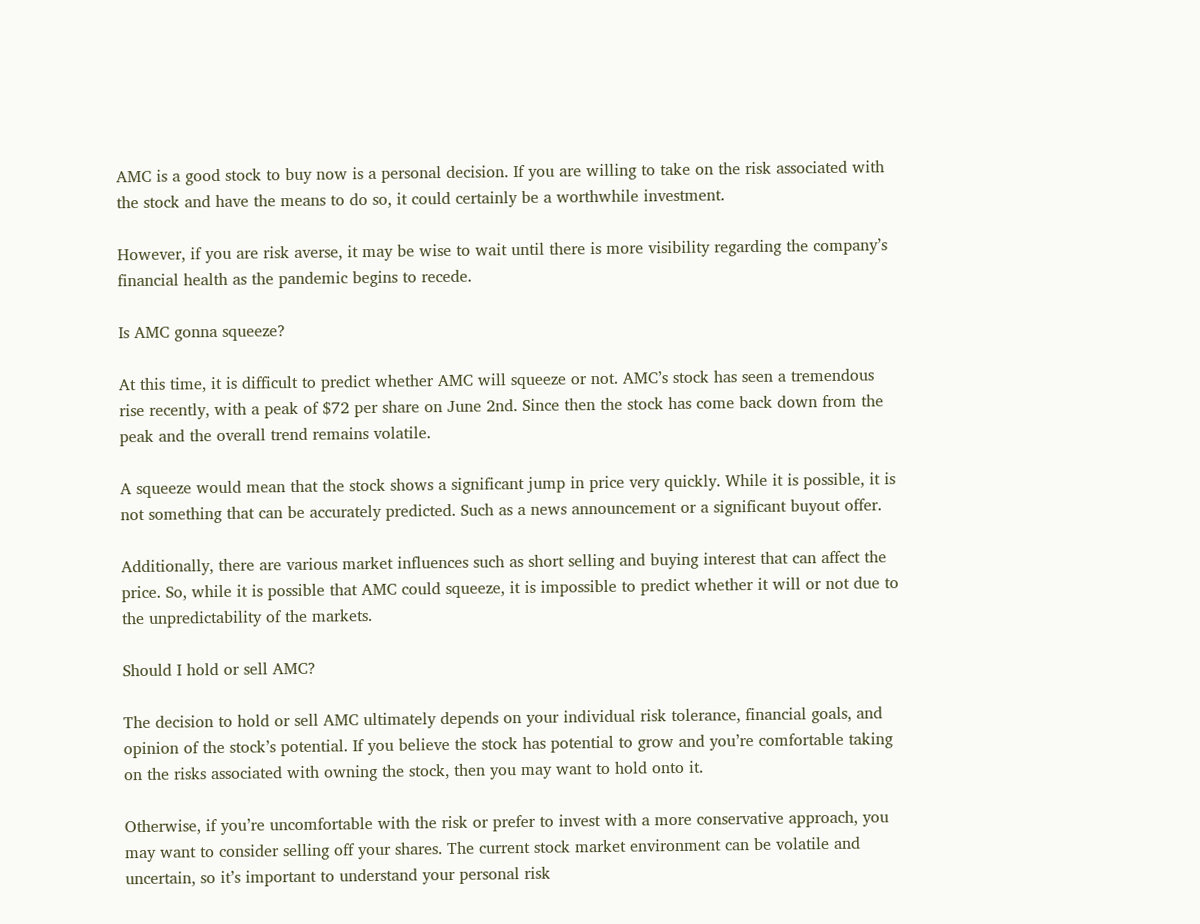AMC is a good stock to buy now is a personal decision. If you are willing to take on the risk associated with the stock and have the means to do so, it could certainly be a worthwhile investment.

However, if you are risk averse, it may be wise to wait until there is more visibility regarding the company’s financial health as the pandemic begins to recede.

Is AMC gonna squeeze?

At this time, it is difficult to predict whether AMC will squeeze or not. AMC’s stock has seen a tremendous rise recently, with a peak of $72 per share on June 2nd. Since then the stock has come back down from the peak and the overall trend remains volatile.

A squeeze would mean that the stock shows a significant jump in price very quickly. While it is possible, it is not something that can be accurately predicted. Such as a news announcement or a significant buyout offer.

Additionally, there are various market influences such as short selling and buying interest that can affect the price. So, while it is possible that AMC could squeeze, it is impossible to predict whether it will or not due to the unpredictability of the markets.

Should I hold or sell AMC?

The decision to hold or sell AMC ultimately depends on your individual risk tolerance, financial goals, and opinion of the stock’s potential. If you believe the stock has potential to grow and you’re comfortable taking on the risks associated with owning the stock, then you may want to hold onto it.

Otherwise, if you’re uncomfortable with the risk or prefer to invest with a more conservative approach, you may want to consider selling off your shares. The current stock market environment can be volatile and uncertain, so it’s important to understand your personal risk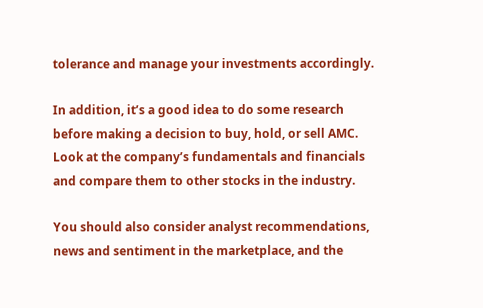tolerance and manage your investments accordingly.

In addition, it’s a good idea to do some research before making a decision to buy, hold, or sell AMC. Look at the company’s fundamentals and financials and compare them to other stocks in the industry.

You should also consider analyst recommendations, news and sentiment in the marketplace, and the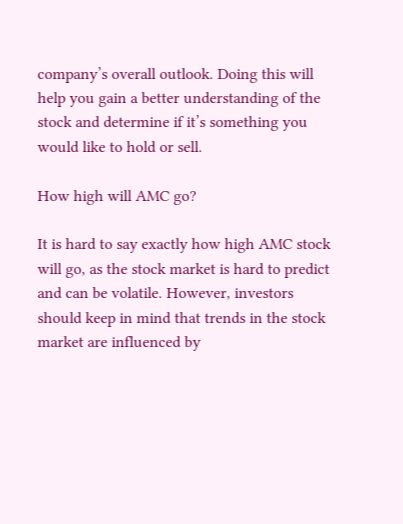company’s overall outlook. Doing this will help you gain a better understanding of the stock and determine if it’s something you would like to hold or sell.

How high will AMC go?

It is hard to say exactly how high AMC stock will go, as the stock market is hard to predict and can be volatile. However, investors should keep in mind that trends in the stock market are influenced by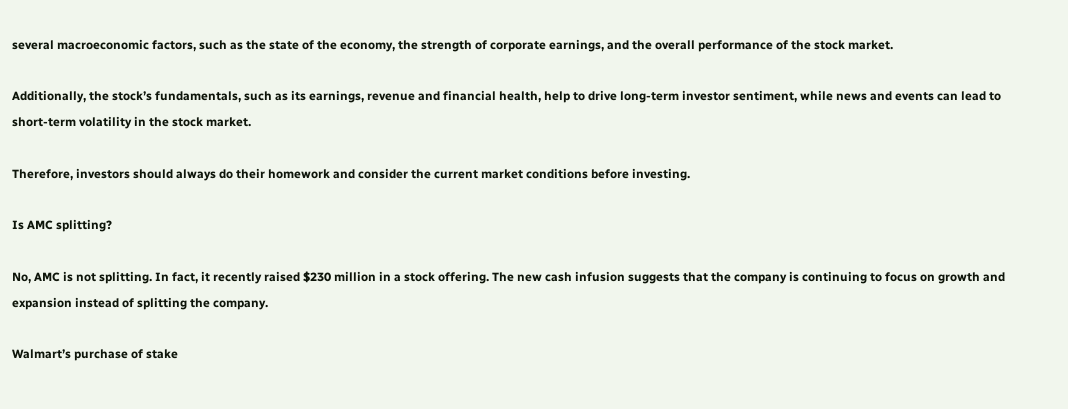several macroeconomic factors, such as the state of the economy, the strength of corporate earnings, and the overall performance of the stock market.

Additionally, the stock’s fundamentals, such as its earnings, revenue and financial health, help to drive long-term investor sentiment, while news and events can lead to short-term volatility in the stock market.

Therefore, investors should always do their homework and consider the current market conditions before investing.

Is AMC splitting?

No, AMC is not splitting. In fact, it recently raised $230 million in a stock offering. The new cash infusion suggests that the company is continuing to focus on growth and expansion instead of splitting the company.

Walmart’s purchase of stake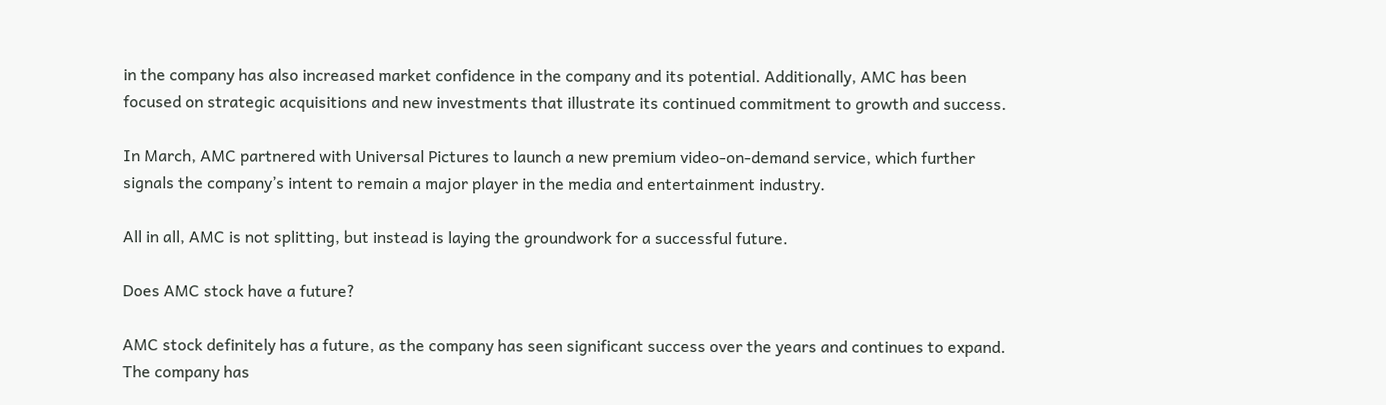in the company has also increased market confidence in the company and its potential. Additionally, AMC has been focused on strategic acquisitions and new investments that illustrate its continued commitment to growth and success.

In March, AMC partnered with Universal Pictures to launch a new premium video-on-demand service, which further signals the company’s intent to remain a major player in the media and entertainment industry.

All in all, AMC is not splitting, but instead is laying the groundwork for a successful future.

Does AMC stock have a future?

AMC stock definitely has a future, as the company has seen significant success over the years and continues to expand. The company has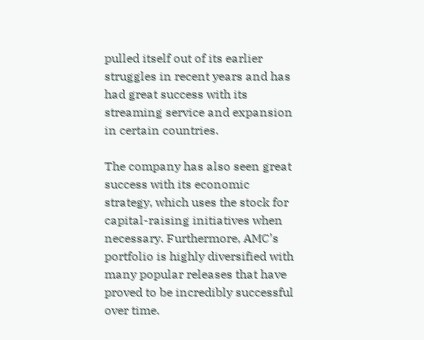pulled itself out of its earlier struggles in recent years and has had great success with its streaming service and expansion in certain countries.

The company has also seen great success with its economic strategy, which uses the stock for capital-raising initiatives when necessary. Furthermore, AMC’s portfolio is highly diversified with many popular releases that have proved to be incredibly successful over time.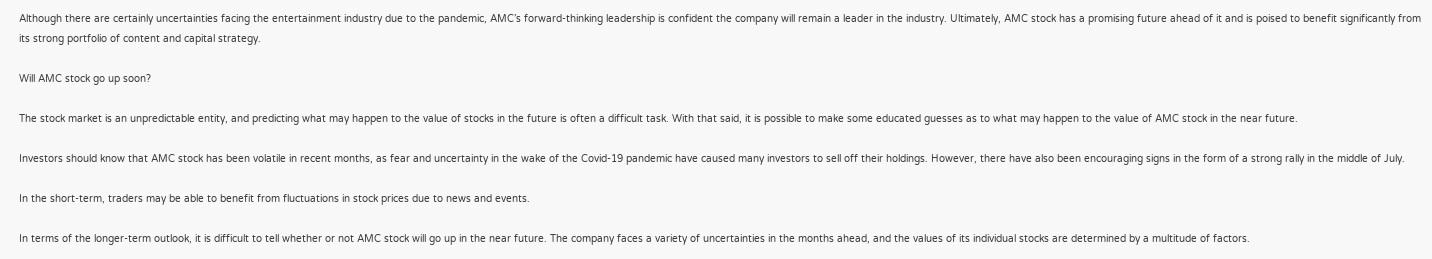Although there are certainly uncertainties facing the entertainment industry due to the pandemic, AMC’s forward-thinking leadership is confident the company will remain a leader in the industry. Ultimately, AMC stock has a promising future ahead of it and is poised to benefit significantly from its strong portfolio of content and capital strategy.

Will AMC stock go up soon?

The stock market is an unpredictable entity, and predicting what may happen to the value of stocks in the future is often a difficult task. With that said, it is possible to make some educated guesses as to what may happen to the value of AMC stock in the near future.

Investors should know that AMC stock has been volatile in recent months, as fear and uncertainty in the wake of the Covid-19 pandemic have caused many investors to sell off their holdings. However, there have also been encouraging signs in the form of a strong rally in the middle of July.

In the short-term, traders may be able to benefit from fluctuations in stock prices due to news and events.

In terms of the longer-term outlook, it is difficult to tell whether or not AMC stock will go up in the near future. The company faces a variety of uncertainties in the months ahead, and the values of its individual stocks are determined by a multitude of factors.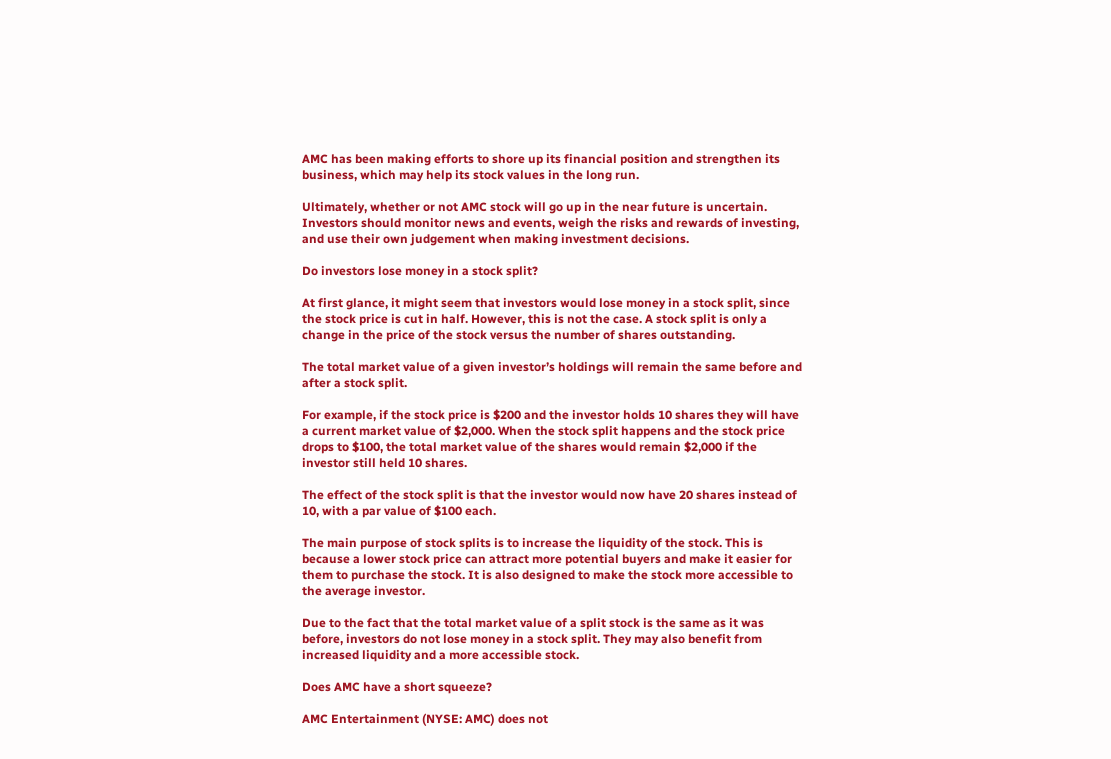AMC has been making efforts to shore up its financial position and strengthen its business, which may help its stock values in the long run.

Ultimately, whether or not AMC stock will go up in the near future is uncertain. Investors should monitor news and events, weigh the risks and rewards of investing, and use their own judgement when making investment decisions.

Do investors lose money in a stock split?

At first glance, it might seem that investors would lose money in a stock split, since the stock price is cut in half. However, this is not the case. A stock split is only a change in the price of the stock versus the number of shares outstanding.

The total market value of a given investor’s holdings will remain the same before and after a stock split.

For example, if the stock price is $200 and the investor holds 10 shares they will have a current market value of $2,000. When the stock split happens and the stock price drops to $100, the total market value of the shares would remain $2,000 if the investor still held 10 shares.

The effect of the stock split is that the investor would now have 20 shares instead of 10, with a par value of $100 each.

The main purpose of stock splits is to increase the liquidity of the stock. This is because a lower stock price can attract more potential buyers and make it easier for them to purchase the stock. It is also designed to make the stock more accessible to the average investor.

Due to the fact that the total market value of a split stock is the same as it was before, investors do not lose money in a stock split. They may also benefit from increased liquidity and a more accessible stock.

Does AMC have a short squeeze?

AMC Entertainment (NYSE: AMC) does not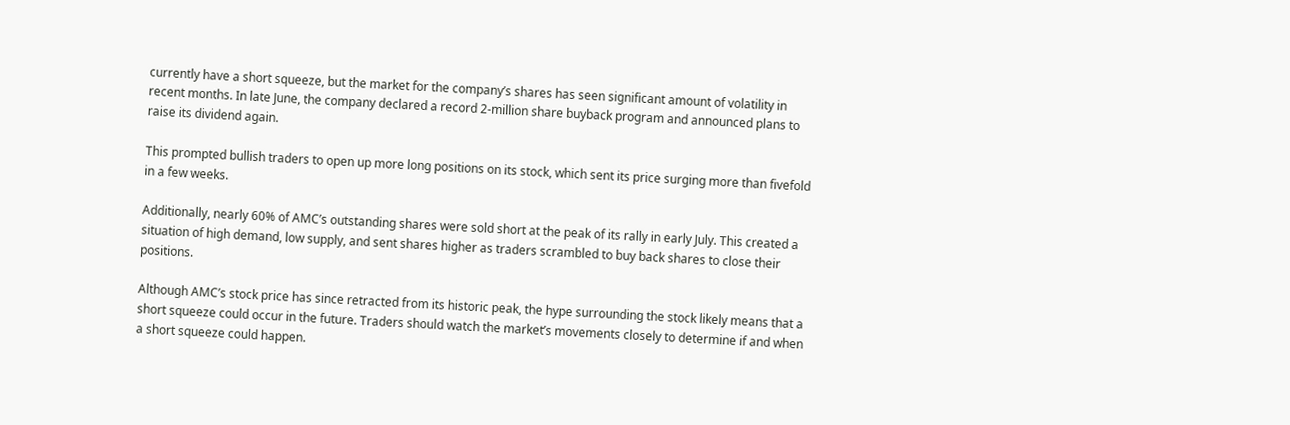currently have a short squeeze, but the market for the company’s shares has seen significant amount of volatility in recent months. In late June, the company declared a record 2-million share buyback program and announced plans to raise its dividend again.

This prompted bullish traders to open up more long positions on its stock, which sent its price surging more than fivefold in a few weeks.

Additionally, nearly 60% of AMC’s outstanding shares were sold short at the peak of its rally in early July. This created a situation of high demand, low supply, and sent shares higher as traders scrambled to buy back shares to close their positions.

Although AMC’s stock price has since retracted from its historic peak, the hype surrounding the stock likely means that a short squeeze could occur in the future. Traders should watch the market’s movements closely to determine if and when a short squeeze could happen.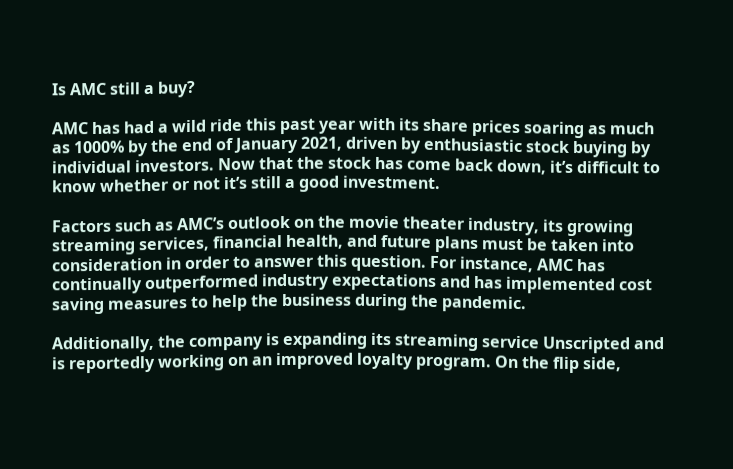Is AMC still a buy?

AMC has had a wild ride this past year with its share prices soaring as much as 1000% by the end of January 2021, driven by enthusiastic stock buying by individual investors. Now that the stock has come back down, it’s difficult to know whether or not it’s still a good investment.

Factors such as AMC’s outlook on the movie theater industry, its growing streaming services, financial health, and future plans must be taken into consideration in order to answer this question. For instance, AMC has continually outperformed industry expectations and has implemented cost saving measures to help the business during the pandemic.

Additionally, the company is expanding its streaming service Unscripted and is reportedly working on an improved loyalty program. On the flip side,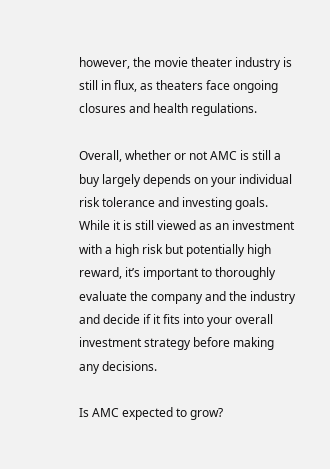however, the movie theater industry is still in flux, as theaters face ongoing closures and health regulations.

Overall, whether or not AMC is still a buy largely depends on your individual risk tolerance and investing goals. While it is still viewed as an investment with a high risk but potentially high reward, it’s important to thoroughly evaluate the company and the industry and decide if it fits into your overall investment strategy before making any decisions.

Is AMC expected to grow?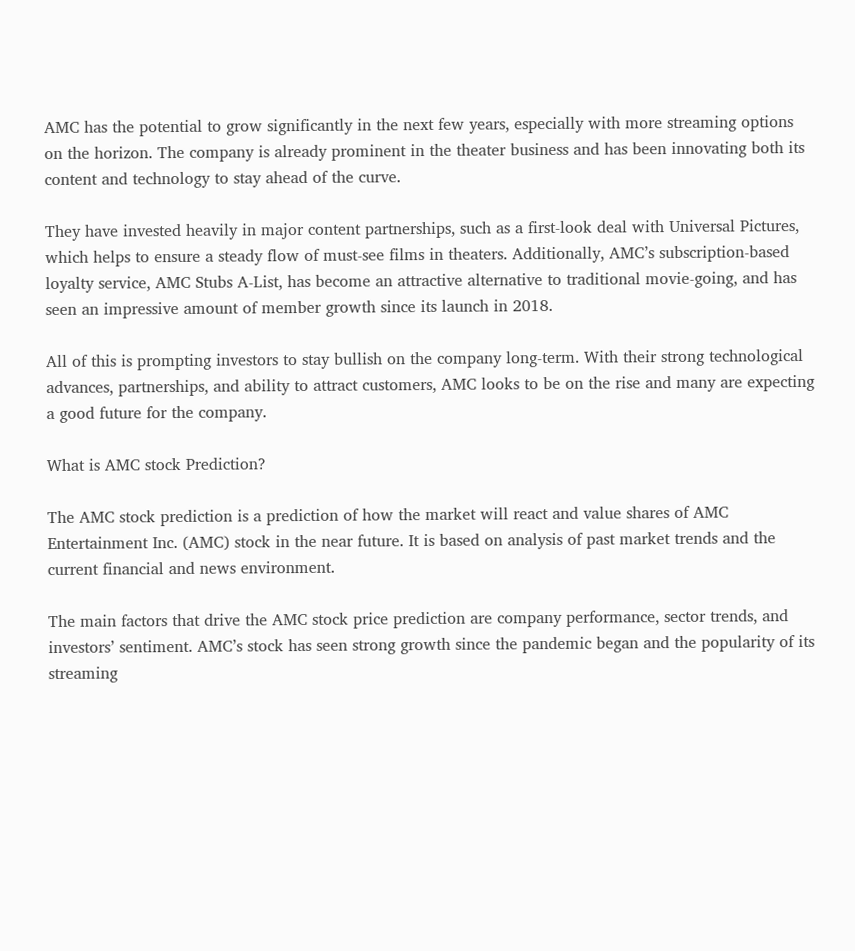AMC has the potential to grow significantly in the next few years, especially with more streaming options on the horizon. The company is already prominent in the theater business and has been innovating both its content and technology to stay ahead of the curve.

They have invested heavily in major content partnerships, such as a first-look deal with Universal Pictures, which helps to ensure a steady flow of must-see films in theaters. Additionally, AMC’s subscription-based loyalty service, AMC Stubs A-List, has become an attractive alternative to traditional movie-going, and has seen an impressive amount of member growth since its launch in 2018.

All of this is prompting investors to stay bullish on the company long-term. With their strong technological advances, partnerships, and ability to attract customers, AMC looks to be on the rise and many are expecting a good future for the company.

What is AMC stock Prediction?

The AMC stock prediction is a prediction of how the market will react and value shares of AMC Entertainment Inc. (AMC) stock in the near future. It is based on analysis of past market trends and the current financial and news environment.

The main factors that drive the AMC stock price prediction are company performance, sector trends, and investors’ sentiment. AMC’s stock has seen strong growth since the pandemic began and the popularity of its streaming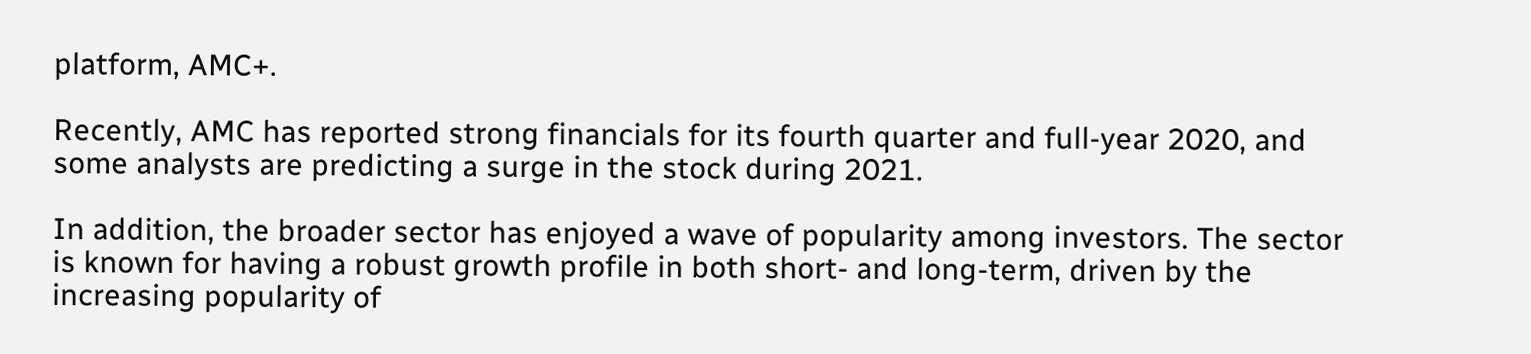platform, AMC+.

Recently, AMC has reported strong financials for its fourth quarter and full-year 2020, and some analysts are predicting a surge in the stock during 2021.

In addition, the broader sector has enjoyed a wave of popularity among investors. The sector is known for having a robust growth profile in both short- and long-term, driven by the increasing popularity of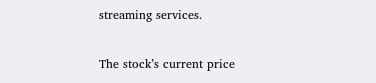streaming services.

The stock’s current price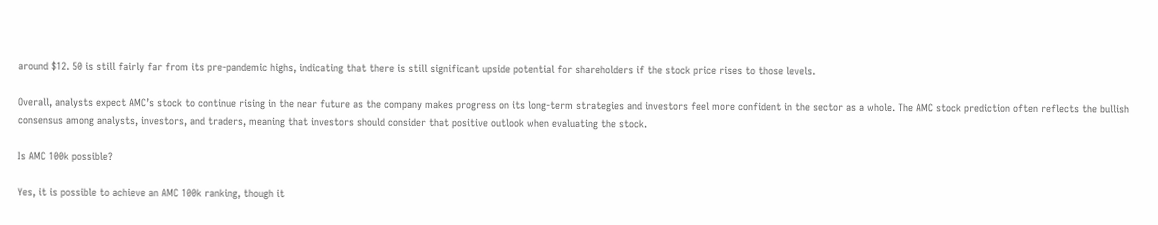around $12. 50 is still fairly far from its pre-pandemic highs, indicating that there is still significant upside potential for shareholders if the stock price rises to those levels.

Overall, analysts expect AMC’s stock to continue rising in the near future as the company makes progress on its long-term strategies and investors feel more confident in the sector as a whole. The AMC stock prediction often reflects the bullish consensus among analysts, investors, and traders, meaning that investors should consider that positive outlook when evaluating the stock.

Is AMC 100k possible?

Yes, it is possible to achieve an AMC 100k ranking, though it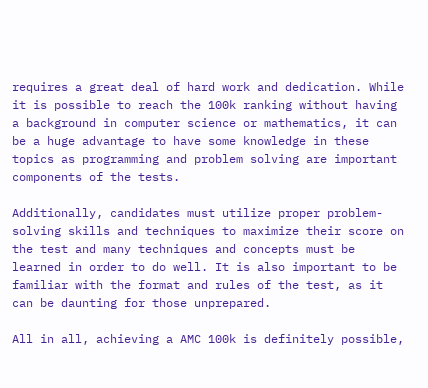requires a great deal of hard work and dedication. While it is possible to reach the 100k ranking without having a background in computer science or mathematics, it can be a huge advantage to have some knowledge in these topics as programming and problem solving are important components of the tests.

Additionally, candidates must utilize proper problem-solving skills and techniques to maximize their score on the test and many techniques and concepts must be learned in order to do well. It is also important to be familiar with the format and rules of the test, as it can be daunting for those unprepared.

All in all, achieving a AMC 100k is definitely possible,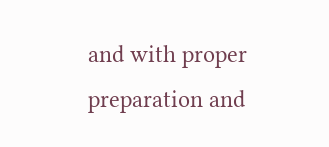and with proper preparation and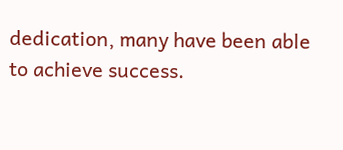dedication, many have been able to achieve success.